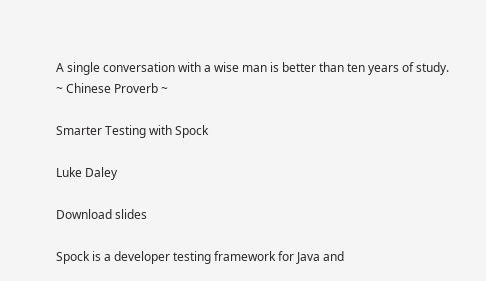A single conversation with a wise man is better than ten years of study.
~ Chinese Proverb ~

Smarter Testing with Spock

Luke Daley

Download slides

Spock is a developer testing framework for Java and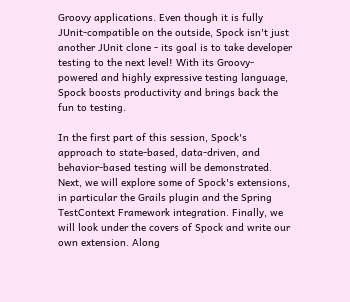Groovy applications. Even though it is fully JUnit-compatible on the outside, Spock isn't just another JUnit clone - its goal is to take developer testing to the next level! With its Groovy-powered and highly expressive testing language, Spock boosts productivity and brings back the fun to testing.

In the first part of this session, Spock's approach to state-based, data-driven, and behavior-based testing will be demonstrated. Next, we will explore some of Spock's extensions, in particular the Grails plugin and the Spring TestContext Framework integration. Finally, we will look under the covers of Spock and write our own extension. Along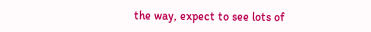the way, expect to see lots of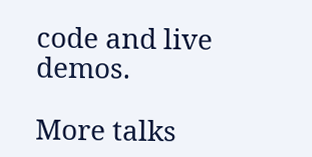code and live demos.

More talks